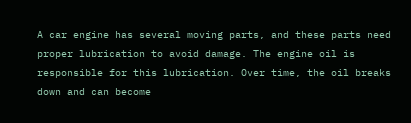A car engine has several moving parts, and these parts need proper lubrication to avoid damage. The engine oil is responsible for this lubrication. Over time, the oil breaks down and can become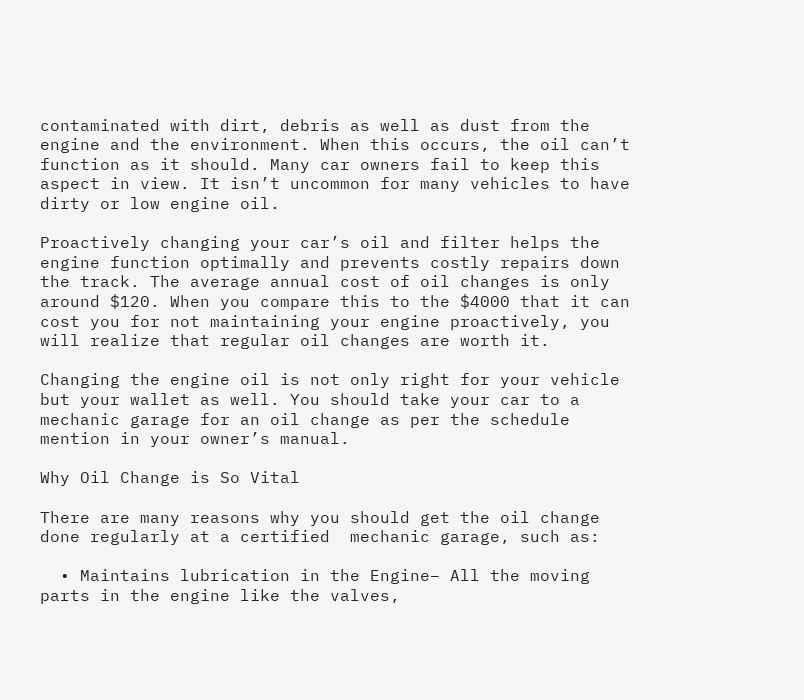contaminated with dirt, debris as well as dust from the engine and the environment. When this occurs, the oil can’t function as it should. Many car owners fail to keep this aspect in view. It isn’t uncommon for many vehicles to have dirty or low engine oil.

Proactively changing your car’s oil and filter helps the engine function optimally and prevents costly repairs down the track. The average annual cost of oil changes is only around $120. When you compare this to the $4000 that it can cost you for not maintaining your engine proactively, you will realize that regular oil changes are worth it.

Changing the engine oil is not only right for your vehicle but your wallet as well. You should take your car to a mechanic garage for an oil change as per the schedule mention in your owner’s manual.

Why Oil Change is So Vital

There are many reasons why you should get the oil change done regularly at a certified  mechanic garage, such as:

  • Maintains lubrication in the Engine– All the moving parts in the engine like the valves,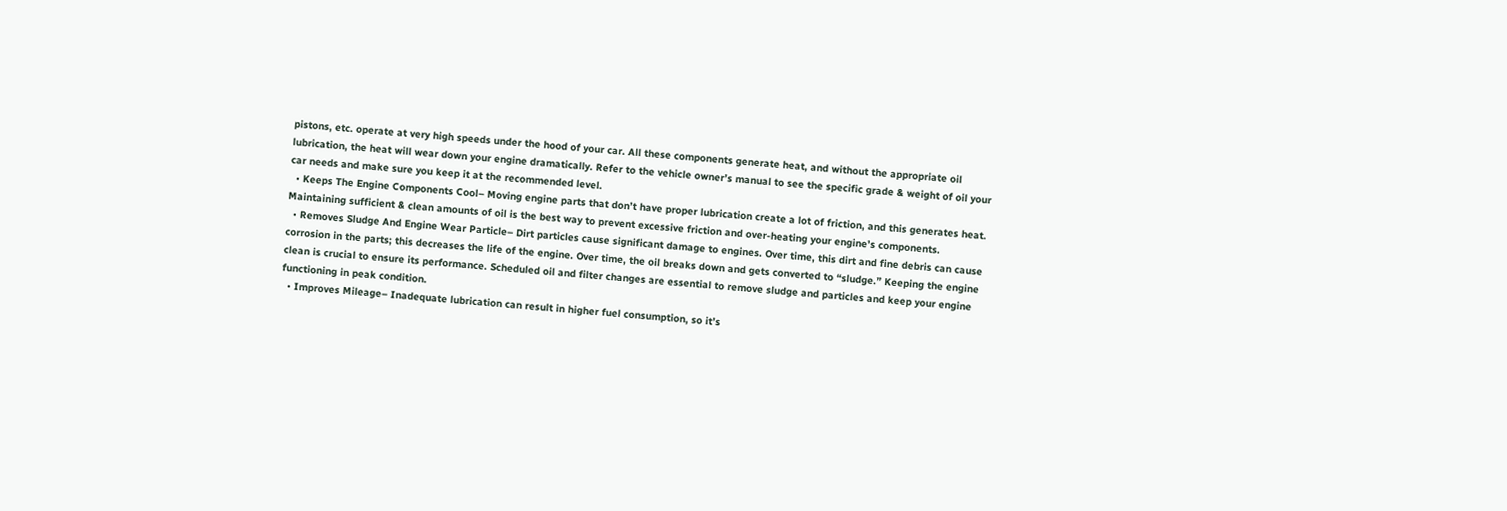pistons, etc. operate at very high speeds under the hood of your car. All these components generate heat, and without the appropriate oil lubrication, the heat will wear down your engine dramatically. Refer to the vehicle owner’s manual to see the specific grade & weight of oil your car needs and make sure you keep it at the recommended level.
  • Keeps The Engine Components Cool– Moving engine parts that don’t have proper lubrication create a lot of friction, and this generates heat. Maintaining sufficient & clean amounts of oil is the best way to prevent excessive friction and over-heating your engine’s components.
  • Removes Sludge And Engine Wear Particle– Dirt particles cause significant damage to engines. Over time, this dirt and fine debris can cause corrosion in the parts; this decreases the life of the engine. Over time, the oil breaks down and gets converted to “sludge.” Keeping the engine clean is crucial to ensure its performance. Scheduled oil and filter changes are essential to remove sludge and particles and keep your engine functioning in peak condition.
  • Improves Mileage– Inadequate lubrication can result in higher fuel consumption, so it’s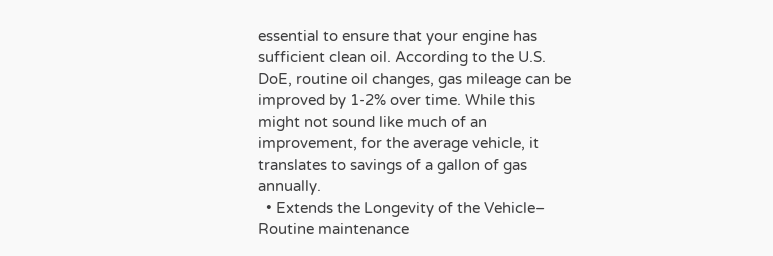essential to ensure that your engine has sufficient clean oil. According to the U.S. DoE, routine oil changes, gas mileage can be improved by 1-2% over time. While this might not sound like much of an improvement, for the average vehicle, it translates to savings of a gallon of gas annually.
  • Extends the Longevity of the Vehicle– Routine maintenance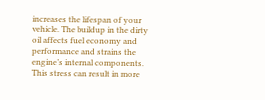increases the lifespan of your vehicle. The buildup in the dirty oil affects fuel economy and performance and strains the engine’s internal components. This stress can result in more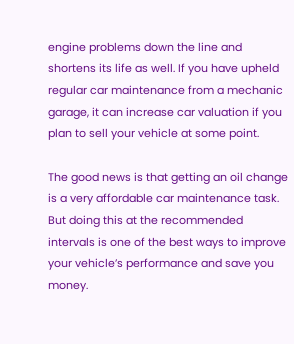engine problems down the line and shortens its life as well. If you have upheld regular car maintenance from a mechanic garage, it can increase car valuation if you plan to sell your vehicle at some point.

The good news is that getting an oil change is a very affordable car maintenance task. But doing this at the recommended intervals is one of the best ways to improve your vehicle’s performance and save you money.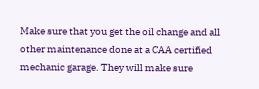Make sure that you get the oil change and all other maintenance done at a CAA certified mechanic garage. They will make sure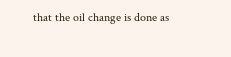that the oil change is done as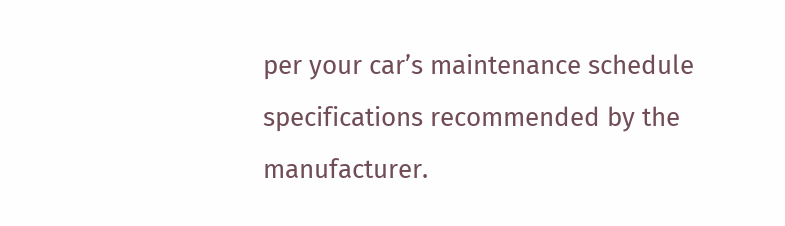per your car’s maintenance schedule specifications recommended by the manufacturer.